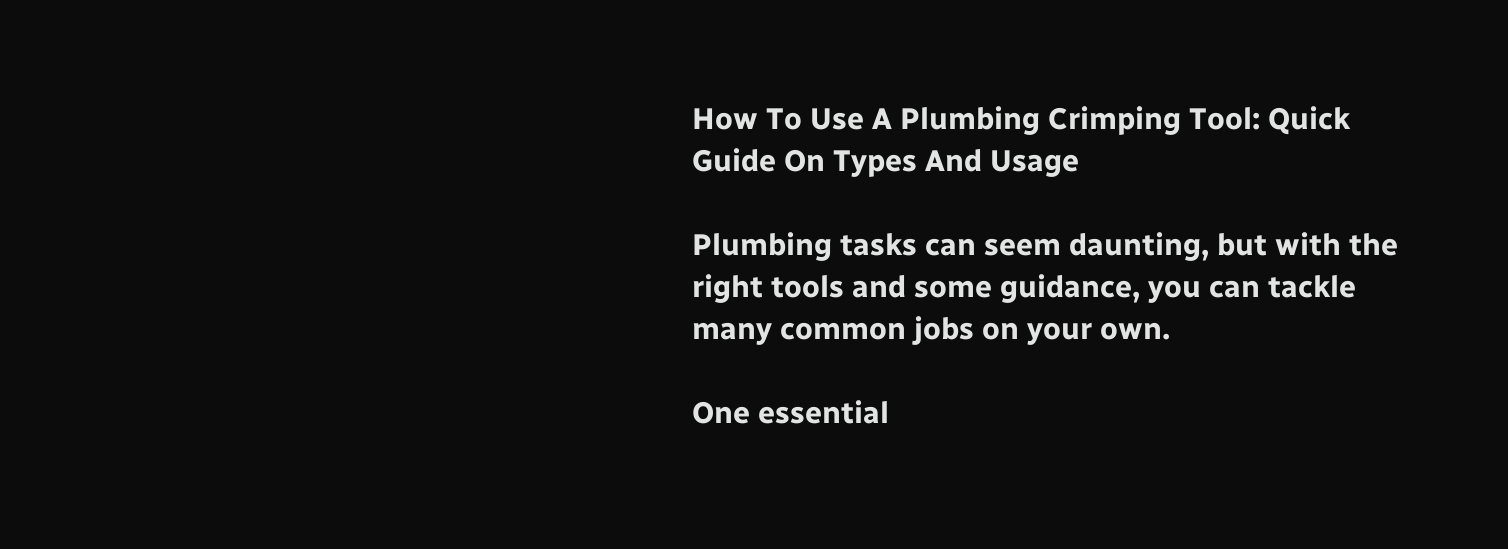How To Use A Plumbing Crimping Tool: Quick Guide On Types And Usage

Plumbing tasks can seem daunting, but with the right tools and some guidance, you can tackle many common jobs on your own.

One essential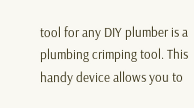tool for any DIY plumber is a plumbing crimping tool. This handy device allows you to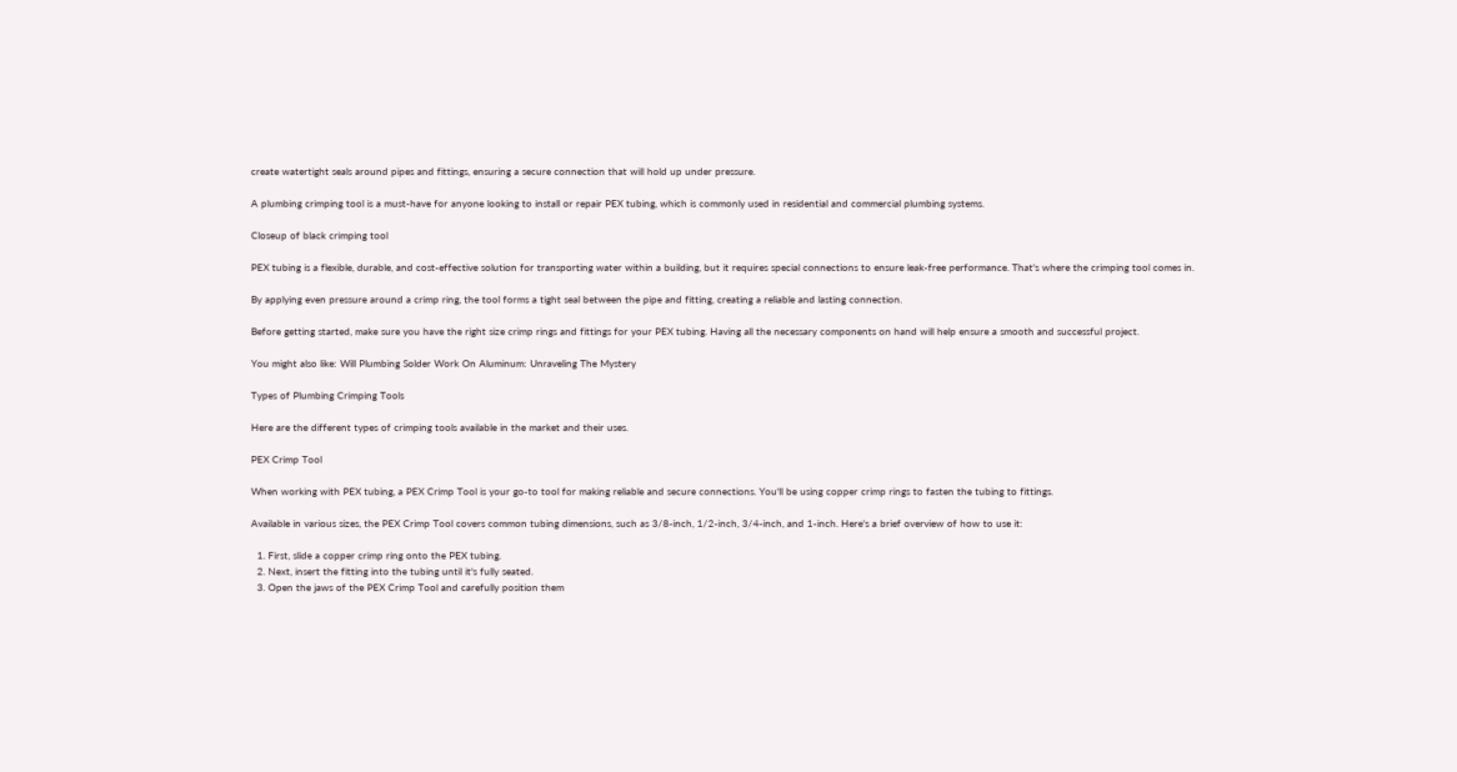create watertight seals around pipes and fittings, ensuring a secure connection that will hold up under pressure.

A plumbing crimping tool is a must-have for anyone looking to install or repair PEX tubing, which is commonly used in residential and commercial plumbing systems.

Closeup of black crimping tool

PEX tubing is a flexible, durable, and cost-effective solution for transporting water within a building, but it requires special connections to ensure leak-free performance. That's where the crimping tool comes in.

By applying even pressure around a crimp ring, the tool forms a tight seal between the pipe and fitting, creating a reliable and lasting connection.

Before getting started, make sure you have the right size crimp rings and fittings for your PEX tubing. Having all the necessary components on hand will help ensure a smooth and successful project.

You might also like: Will Plumbing Solder Work On Aluminum: Unraveling The Mystery

Types of Plumbing Crimping Tools

Here are the different types of crimping tools available in the market and their uses.

PEX Crimp Tool

When working with PEX tubing, a PEX Crimp Tool is your go-to tool for making reliable and secure connections. You'll be using copper crimp rings to fasten the tubing to fittings.

Available in various sizes, the PEX Crimp Tool covers common tubing dimensions, such as 3/8-inch, 1/2-inch, 3/4-inch, and 1-inch. Here's a brief overview of how to use it:

  1. First, slide a copper crimp ring onto the PEX tubing.
  2. Next, insert the fitting into the tubing until it's fully seated.
  3. Open the jaws of the PEX Crimp Tool and carefully position them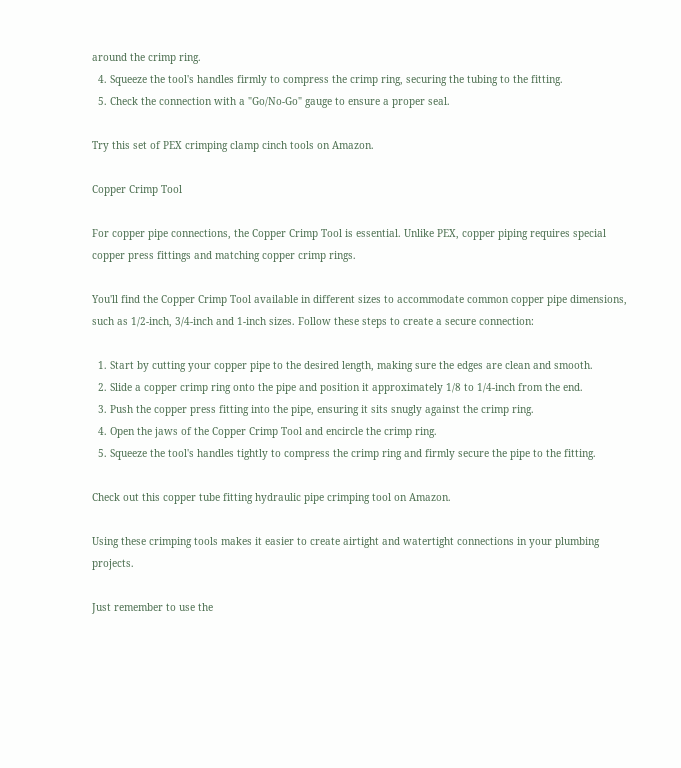around the crimp ring.
  4. Squeeze the tool's handles firmly to compress the crimp ring, securing the tubing to the fitting.
  5. Check the connection with a "Go/No-Go" gauge to ensure a proper seal.

Try this set of PEX crimping clamp cinch tools on Amazon.

Copper Crimp Tool

For copper pipe connections, the Copper Crimp Tool is essential. Unlike PEX, copper piping requires special copper press fittings and matching copper crimp rings.

You'll find the Copper Crimp Tool available in different sizes to accommodate common copper pipe dimensions, such as 1/2-inch, 3/4-inch and 1-inch sizes. Follow these steps to create a secure connection:

  1. Start by cutting your copper pipe to the desired length, making sure the edges are clean and smooth.
  2. Slide a copper crimp ring onto the pipe and position it approximately 1/8 to 1/4-inch from the end.
  3. Push the copper press fitting into the pipe, ensuring it sits snugly against the crimp ring.
  4. Open the jaws of the Copper Crimp Tool and encircle the crimp ring.
  5. Squeeze the tool's handles tightly to compress the crimp ring and firmly secure the pipe to the fitting.

Check out this copper tube fitting hydraulic pipe crimping tool on Amazon.

Using these crimping tools makes it easier to create airtight and watertight connections in your plumbing projects.

Just remember to use the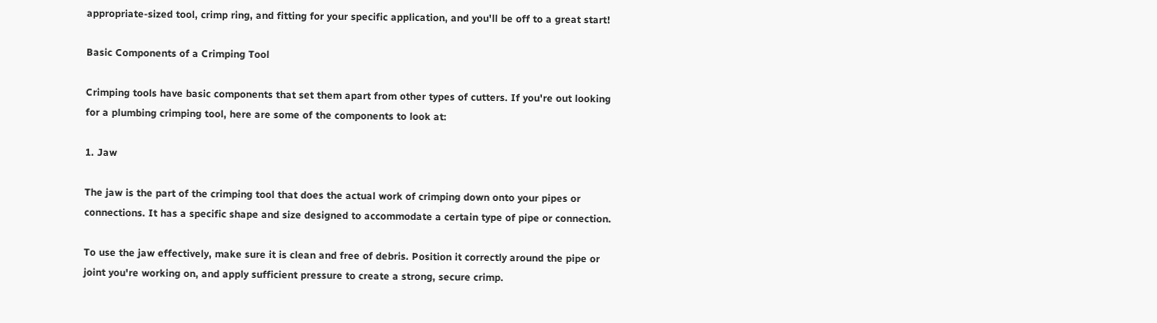appropriate-sized tool, crimp ring, and fitting for your specific application, and you'll be off to a great start!

Basic Components of a Crimping Tool

Crimping tools have basic components that set them apart from other types of cutters. If you're out looking for a plumbing crimping tool, here are some of the components to look at:

1. Jaw

The jaw is the part of the crimping tool that does the actual work of crimping down onto your pipes or connections. It has a specific shape and size designed to accommodate a certain type of pipe or connection.

To use the jaw effectively, make sure it is clean and free of debris. Position it correctly around the pipe or joint you're working on, and apply sufficient pressure to create a strong, secure crimp.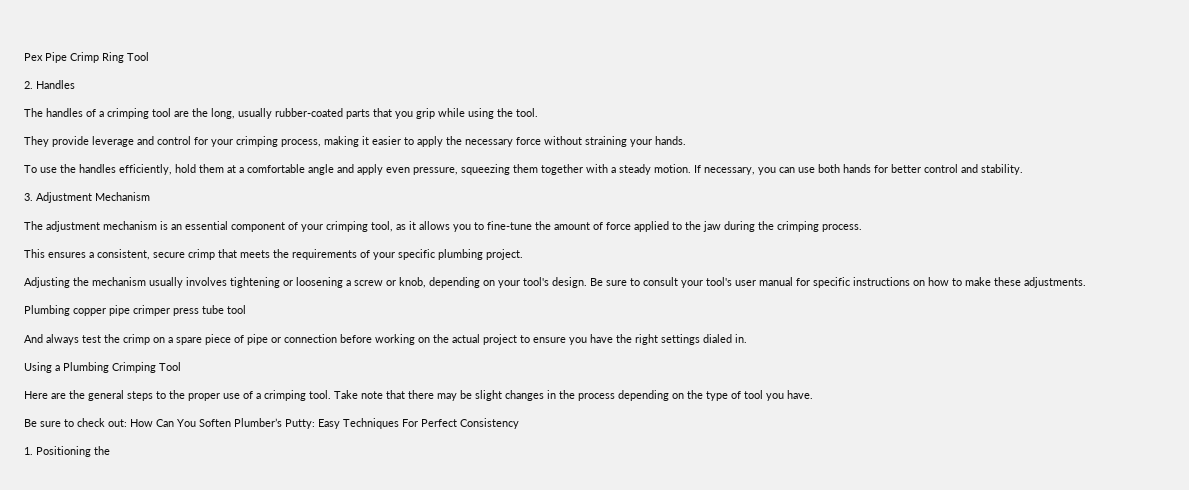Pex Pipe Crimp Ring Tool

2. Handles

The handles of a crimping tool are the long, usually rubber-coated parts that you grip while using the tool.

They provide leverage and control for your crimping process, making it easier to apply the necessary force without straining your hands.

To use the handles efficiently, hold them at a comfortable angle and apply even pressure, squeezing them together with a steady motion. If necessary, you can use both hands for better control and stability.

3. Adjustment Mechanism

The adjustment mechanism is an essential component of your crimping tool, as it allows you to fine-tune the amount of force applied to the jaw during the crimping process.

This ensures a consistent, secure crimp that meets the requirements of your specific plumbing project.

Adjusting the mechanism usually involves tightening or loosening a screw or knob, depending on your tool's design. Be sure to consult your tool's user manual for specific instructions on how to make these adjustments.

Plumbing copper pipe crimper press tube tool

And always test the crimp on a spare piece of pipe or connection before working on the actual project to ensure you have the right settings dialed in.

Using a Plumbing Crimping Tool

Here are the general steps to the proper use of a crimping tool. Take note that there may be slight changes in the process depending on the type of tool you have.

Be sure to check out: How Can You Soften Plumber’s Putty: Easy Techniques For Perfect Consistency

1. Positioning the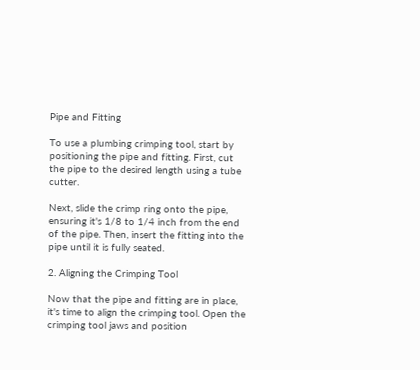Pipe and Fitting

To use a plumbing crimping tool, start by positioning the pipe and fitting. First, cut the pipe to the desired length using a tube cutter.

Next, slide the crimp ring onto the pipe, ensuring it's 1/8 to 1/4 inch from the end of the pipe. Then, insert the fitting into the pipe until it is fully seated.

2. Aligning the Crimping Tool

Now that the pipe and fitting are in place, it's time to align the crimping tool. Open the crimping tool jaws and position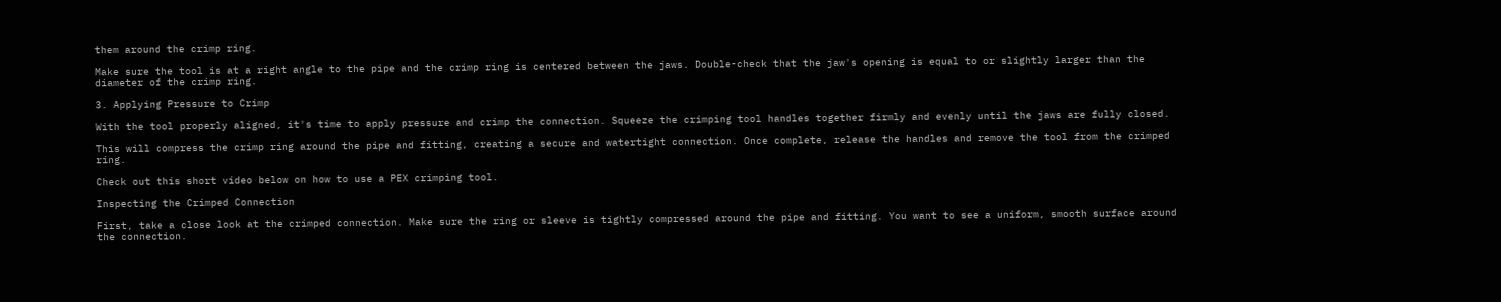them around the crimp ring.

Make sure the tool is at a right angle to the pipe and the crimp ring is centered between the jaws. Double-check that the jaw's opening is equal to or slightly larger than the diameter of the crimp ring.

3. Applying Pressure to Crimp

With the tool properly aligned, it's time to apply pressure and crimp the connection. Squeeze the crimping tool handles together firmly and evenly until the jaws are fully closed.

This will compress the crimp ring around the pipe and fitting, creating a secure and watertight connection. Once complete, release the handles and remove the tool from the crimped ring.

Check out this short video below on how to use a PEX crimping tool.

Inspecting the Crimped Connection

First, take a close look at the crimped connection. Make sure the ring or sleeve is tightly compressed around the pipe and fitting. You want to see a uniform, smooth surface around the connection.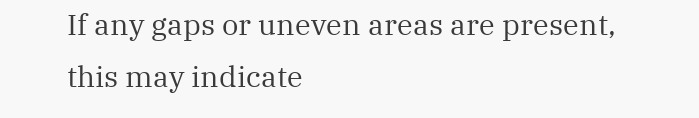If any gaps or uneven areas are present, this may indicate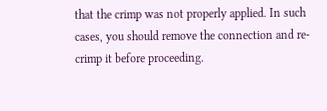that the crimp was not properly applied. In such cases, you should remove the connection and re-crimp it before proceeding.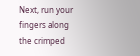Next, run your fingers along the crimped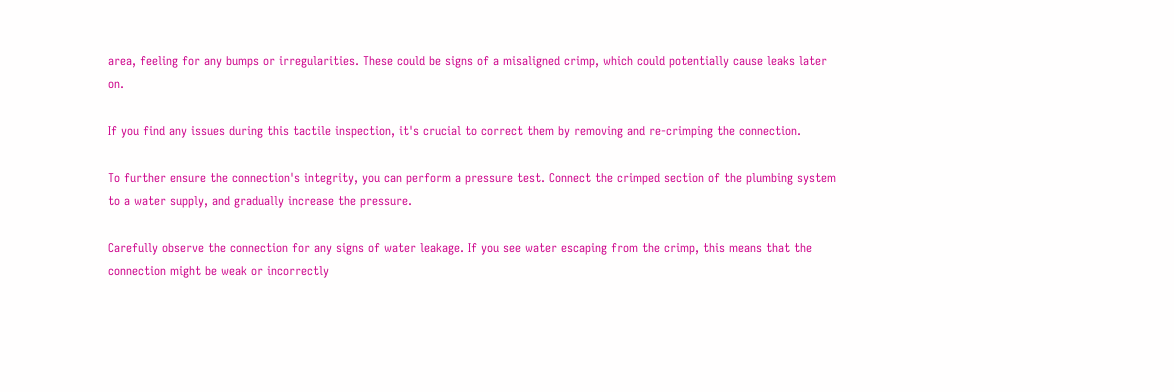area, feeling for any bumps or irregularities. These could be signs of a misaligned crimp, which could potentially cause leaks later on.

If you find any issues during this tactile inspection, it's crucial to correct them by removing and re-crimping the connection.

To further ensure the connection's integrity, you can perform a pressure test. Connect the crimped section of the plumbing system to a water supply, and gradually increase the pressure.

Carefully observe the connection for any signs of water leakage. If you see water escaping from the crimp, this means that the connection might be weak or incorrectly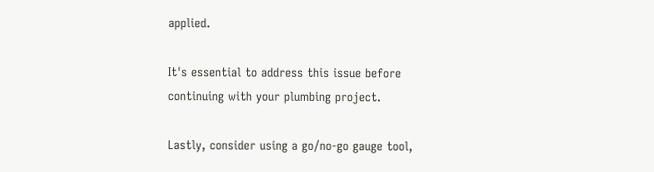applied.

It's essential to address this issue before continuing with your plumbing project.

Lastly, consider using a go/no-go gauge tool,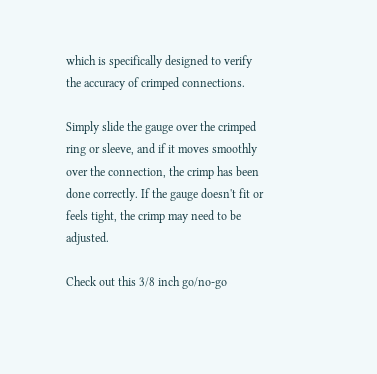which is specifically designed to verify the accuracy of crimped connections.

Simply slide the gauge over the crimped ring or sleeve, and if it moves smoothly over the connection, the crimp has been done correctly. If the gauge doesn't fit or feels tight, the crimp may need to be adjusted.

Check out this 3/8 inch go/no-go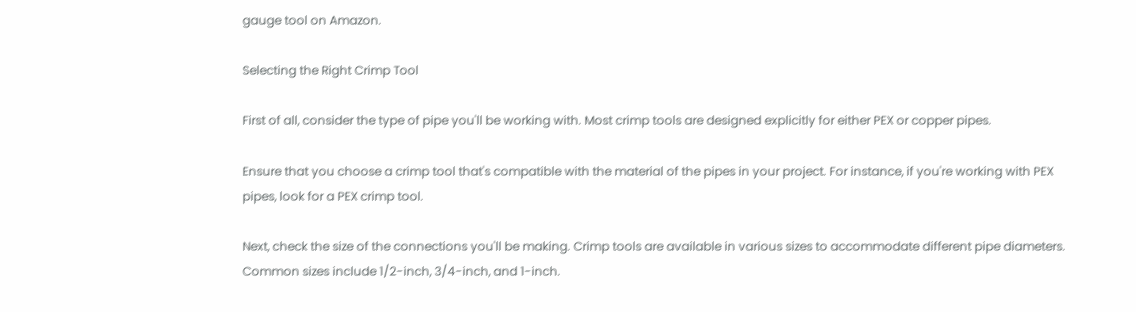gauge tool on Amazon.

Selecting the Right Crimp Tool

First of all, consider the type of pipe you'll be working with. Most crimp tools are designed explicitly for either PEX or copper pipes.

Ensure that you choose a crimp tool that's compatible with the material of the pipes in your project. For instance, if you're working with PEX pipes, look for a PEX crimp tool.

Next, check the size of the connections you'll be making. Crimp tools are available in various sizes to accommodate different pipe diameters. Common sizes include 1/2-inch, 3/4-inch, and 1-inch.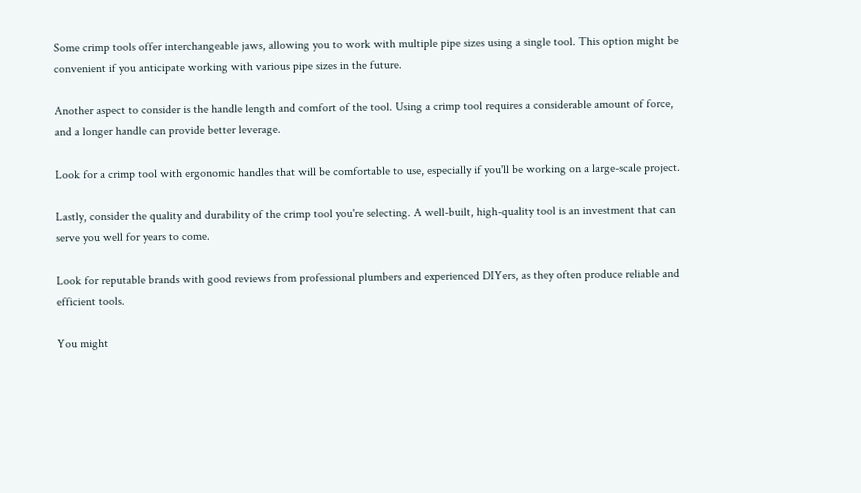Some crimp tools offer interchangeable jaws, allowing you to work with multiple pipe sizes using a single tool. This option might be convenient if you anticipate working with various pipe sizes in the future.

Another aspect to consider is the handle length and comfort of the tool. Using a crimp tool requires a considerable amount of force, and a longer handle can provide better leverage.

Look for a crimp tool with ergonomic handles that will be comfortable to use, especially if you'll be working on a large-scale project.

Lastly, consider the quality and durability of the crimp tool you're selecting. A well-built, high-quality tool is an investment that can serve you well for years to come.

Look for reputable brands with good reviews from professional plumbers and experienced DIYers, as they often produce reliable and efficient tools.

You might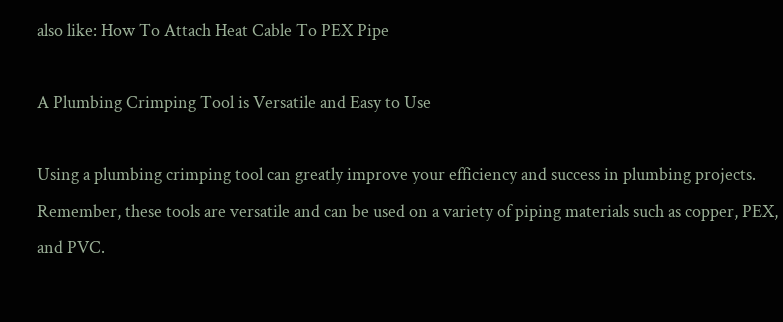also like: How To Attach Heat Cable To PEX Pipe

A Plumbing Crimping Tool is Versatile and Easy to Use

Using a plumbing crimping tool can greatly improve your efficiency and success in plumbing projects. Remember, these tools are versatile and can be used on a variety of piping materials such as copper, PEX, and PVC.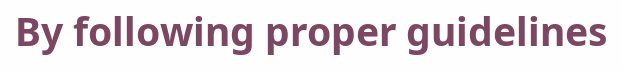By following proper guidelines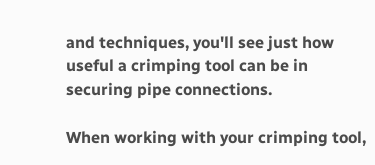and techniques, you'll see just how useful a crimping tool can be in securing pipe connections.

When working with your crimping tool,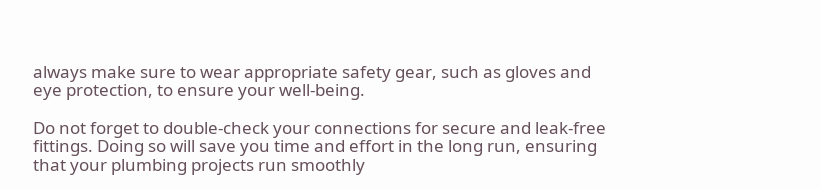always make sure to wear appropriate safety gear, such as gloves and eye protection, to ensure your well-being.

Do not forget to double-check your connections for secure and leak-free fittings. Doing so will save you time and effort in the long run, ensuring that your plumbing projects run smoothly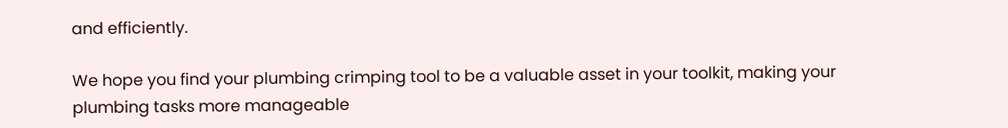and efficiently.

We hope you find your plumbing crimping tool to be a valuable asset in your toolkit, making your plumbing tasks more manageable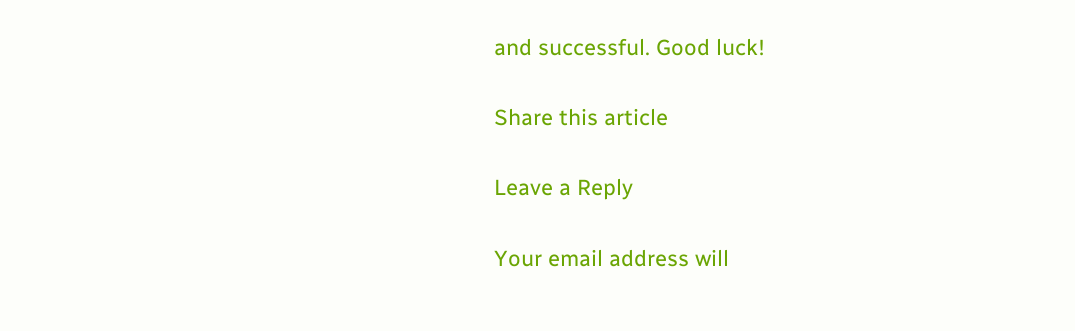and successful. Good luck!

Share this article

Leave a Reply

Your email address will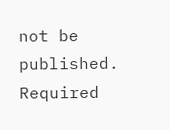not be published. Required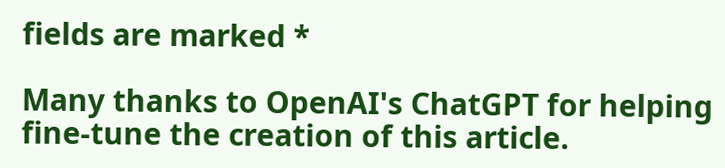fields are marked *

Many thanks to OpenAI's ChatGPT for helping fine-tune the creation of this article.